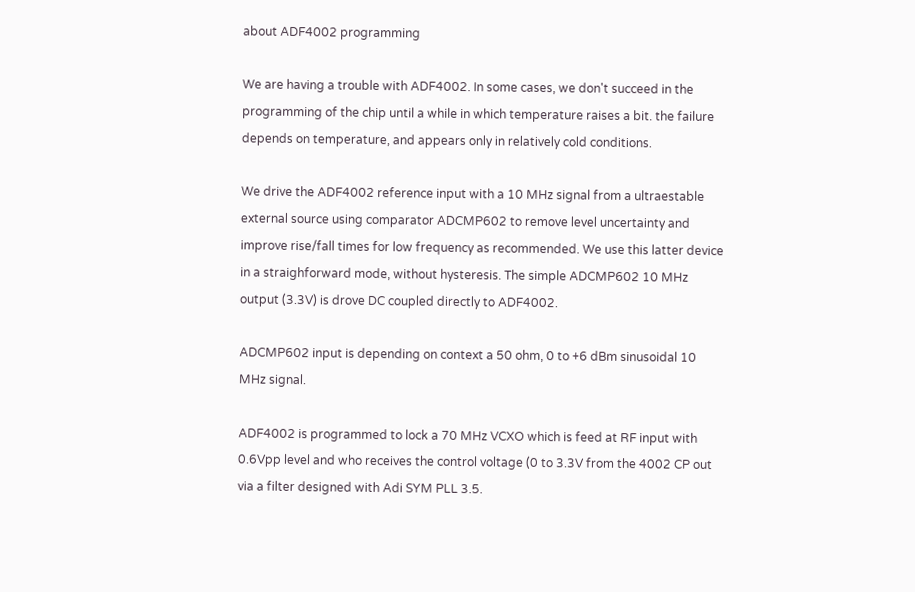about ADF4002 programming

We are having a trouble with ADF4002. In some cases, we don't succeed in the programming of the chip until a while in which temperature raises a bit. the failure depends on temperature, and appears only in relatively cold conditions.

We drive the ADF4002 reference input with a 10 MHz signal from a ultraestable external source using comparator ADCMP602 to remove level uncertainty and improve rise/fall times for low frequency as recommended. We use this latter device in a straighforward mode, without hysteresis. The simple ADCMP602 10 MHz output (3.3V) is drove DC coupled directly to ADF4002.

ADCMP602 input is depending on context a 50 ohm, 0 to +6 dBm sinusoidal 10 MHz signal.

ADF4002 is programmed to lock a 70 MHz VCXO which is feed at RF input with 0.6Vpp level and who receives the control voltage (0 to 3.3V from the 4002 CP out via a filter designed with Adi SYM PLL 3.5.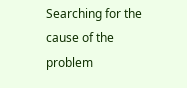Searching for the cause of the problem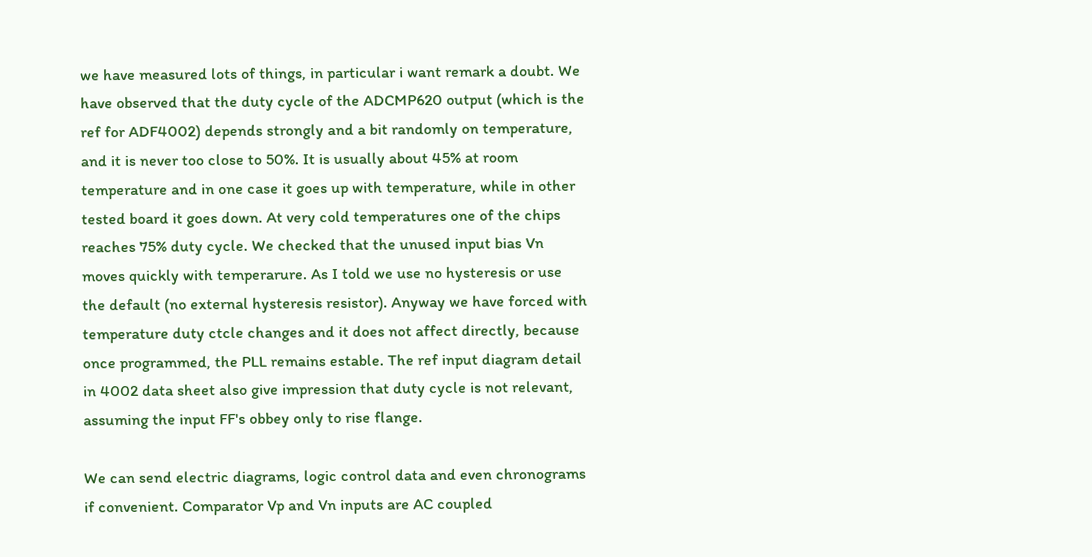we have measured lots of things, in particular i want remark a doubt. We have observed that the duty cycle of the ADCMP620 output (which is the ref for ADF4002) depends strongly and a bit randomly on temperature, and it is never too close to 50%. It is usually about 45% at room temperature and in one case it goes up with temperature, while in other tested board it goes down. At very cold temperatures one of the chips reaches 75% duty cycle. We checked that the unused input bias Vn moves quickly with temperarure. As I told we use no hysteresis or use the default (no external hysteresis resistor). Anyway we have forced with temperature duty ctcle changes and it does not affect directly, because once programmed, the PLL remains estable. The ref input diagram detail in 4002 data sheet also give impression that duty cycle is not relevant, assuming the input FF's obbey only to rise flange.

We can send electric diagrams, logic control data and even chronograms if convenient. Comparator Vp and Vn inputs are AC coupled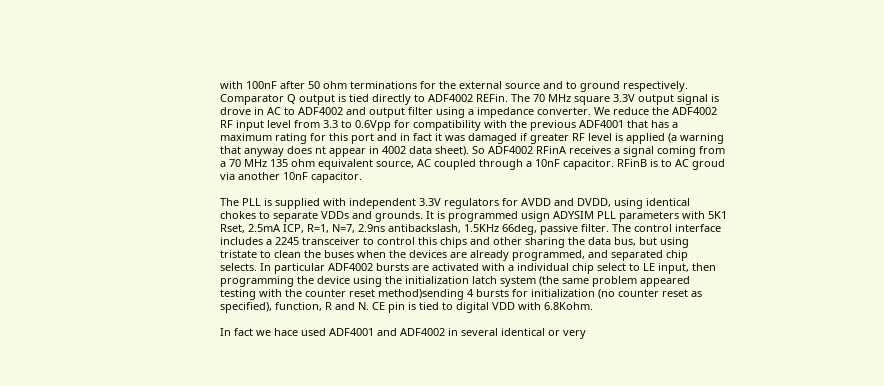with 100nF after 50 ohm terminations for the external source and to ground respectively. Comparator Q output is tied directly to ADF4002 REFin. The 70 MHz square 3.3V output signal is drove in AC to ADF4002 and output filter using a impedance converter. We reduce the ADF4002 RF input level from 3.3 to 0.6Vpp for compatibility with the previous ADF4001 that has a maximum rating for this port and in fact it was damaged if greater RF level is applied (a warning that anyway does nt appear in 4002 data sheet). So ADF4002 RFinA receives a signal coming from a 70 MHz 135 ohm equivalent source, AC coupled through a 10nF capacitor. RFinB is to AC groud via another 10nF capacitor.

The PLL is supplied with independent 3.3V regulators for AVDD and DVDD, using identical chokes to separate VDDs and grounds. It is programmed usign ADYSIM PLL parameters with 5K1 Rset, 2.5mA ICP, R=1, N=7, 2.9ns antibackslash, 1.5KHz 66deg, passive filter. The control interface includes a 2245 transceiver to control this chips and other sharing the data bus, but using tristate to clean the buses when the devices are already programmed, and separated chip selects. In particular ADF4002 bursts are activated with a individual chip select to LE input, then programming the device using the initialization latch system (the same problem appeared testing with the counter reset method)sending 4 bursts for initialization (no counter reset as specified), function, R and N. CE pin is tied to digital VDD with 6.8Kohm.

In fact we hace used ADF4001 and ADF4002 in several identical or very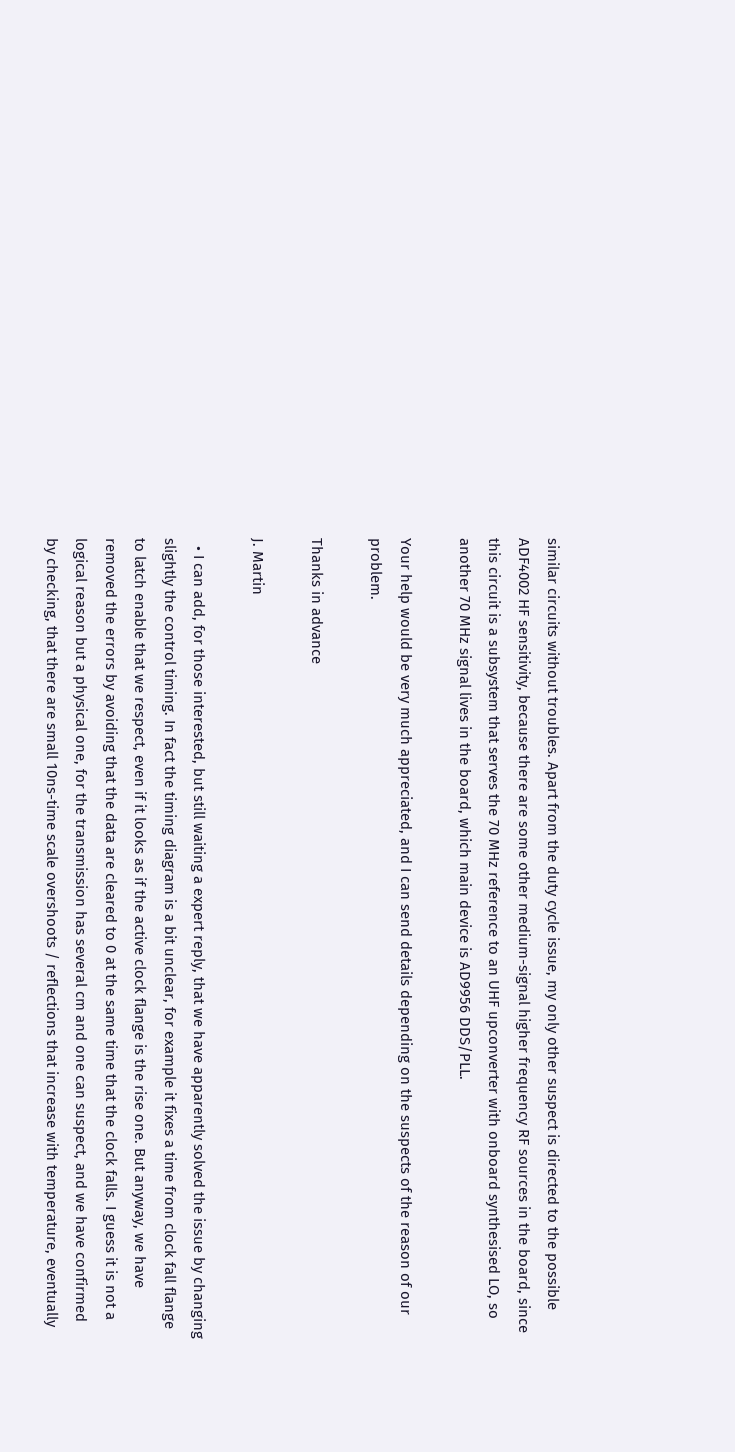similar circuits without troubles. Apart from the duty cycle issue, my only other suspect is directed to the possible ADF4002 HF sensitivity, because there are some other medium-signal higher frequency RF sources in the board, since this circuit is a subsystem that serves the 70 MHz reference to an UHF upconverter with onboard synthesised LO, so another 70 MHz signal lives in the board, which main device is AD9956 DDS/PLL.

Your help would be very much appreciated, and I can send details depending on the suspects of the reason of our problem.

Thanks in advance

J. Martin

  • I can add, for those interested, but still waiting a expert reply, that we have apparently solved the issue by changing slightly the control timing. In fact the timing diagram is a bit unclear, for example it fixes a time from clock fall flange to latch enable that we respect, even if it looks as if the active clock flange is the rise one. But anyway, we have removed the errors by avoiding that the data are cleared to 0 at the same time that the clock falls. I guess it is not a logical reason but a physical one, for the transmission has several cm and one can suspect, and we have confirmed by checking, that there are small 10ns-time scale overshoots / reflections that increase with temperature, eventually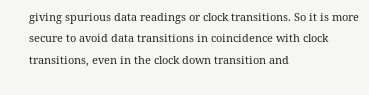giving spurious data readings or clock transitions. So it is more secure to avoid data transitions in coincidence with clock transitions, even in the clock down transition and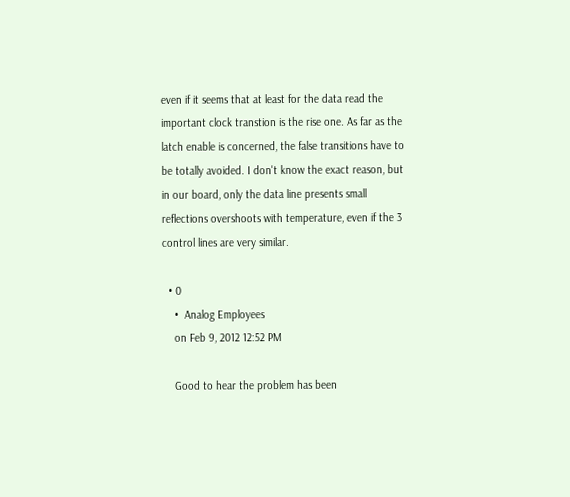even if it seems that at least for the data read the important clock transtion is the rise one. As far as the latch enable is concerned, the false transitions have to be totally avoided. I don't know the exact reason, but in our board, only the data line presents small reflections overshoots with temperature, even if the 3 control lines are very similar.

  • 0
    •  Analog Employees
    on Feb 9, 2012 12:52 PM

    Good to hear the problem has been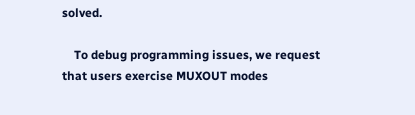solved.

    To debug programming issues, we request that users exercise MUXOUT modes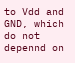to Vdd and GND, which do not depennd on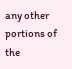any other portions of the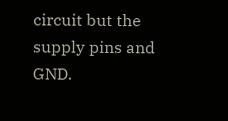circuit but the supply pins and GND.